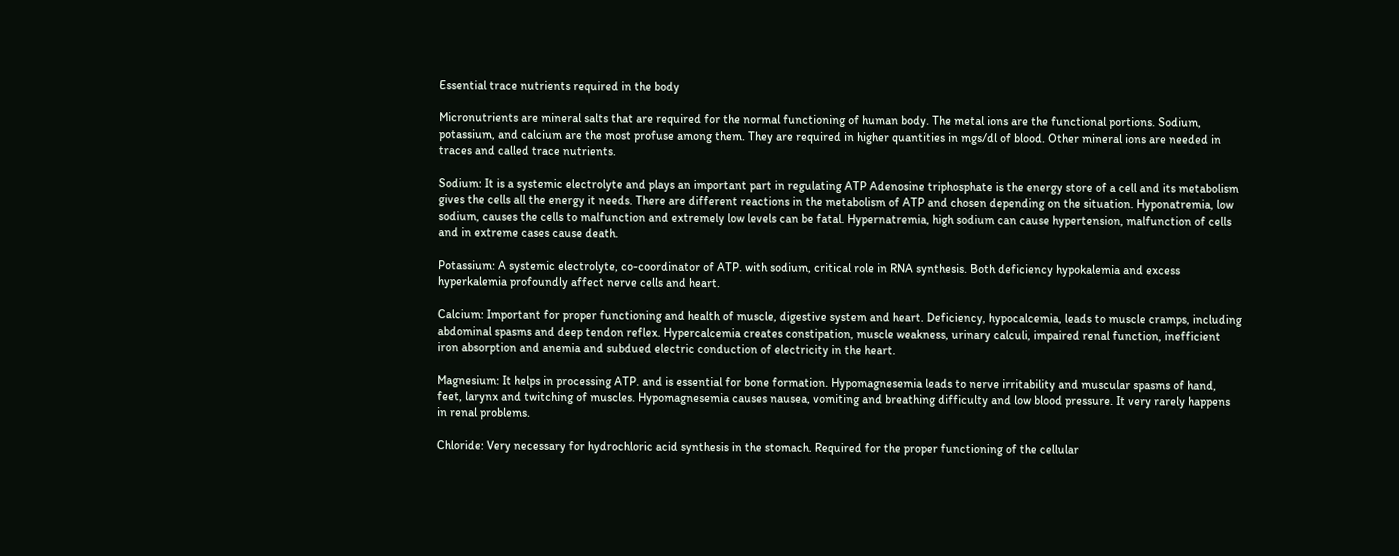Essential trace nutrients required in the body

Micronutrients are mineral salts that are required for the normal functioning of human body. The metal ions are the functional portions. Sodium, potassium, and calcium are the most profuse among them. They are required in higher quantities in mgs/dl of blood. Other mineral ions are needed in traces and called trace nutrients.

Sodium: It is a systemic electrolyte and plays an important part in regulating ATP Adenosine triphosphate is the energy store of a cell and its metabolism gives the cells all the energy it needs. There are different reactions in the metabolism of ATP and chosen depending on the situation. Hyponatremia, low sodium, causes the cells to malfunction and extremely low levels can be fatal. Hypernatremia, high sodium can cause hypertension, malfunction of cells and in extreme cases cause death.

Potassium: A systemic electrolyte, co-coordinator of ATP. with sodium, critical role in RNA synthesis. Both deficiency hypokalemia and excess hyperkalemia profoundly affect nerve cells and heart.

Calcium: Important for proper functioning and health of muscle, digestive system and heart. Deficiency, hypocalcemia, leads to muscle cramps, including abdominal spasms and deep tendon reflex. Hypercalcemia creates constipation, muscle weakness, urinary calculi, impaired renal function, inefficient iron absorption and anemia and subdued electric conduction of electricity in the heart.

Magnesium: It helps in processing ATP. and is essential for bone formation. Hypomagnesemia leads to nerve irritability and muscular spasms of hand, feet, larynx and twitching of muscles. Hypomagnesemia causes nausea, vomiting and breathing difficulty and low blood pressure. It very rarely happens in renal problems.

Chloride: Very necessary for hydrochloric acid synthesis in the stomach. Required for the proper functioning of the cellular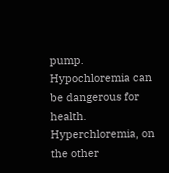pump. Hypochloremia can be dangerous for health. Hyperchloremia, on the other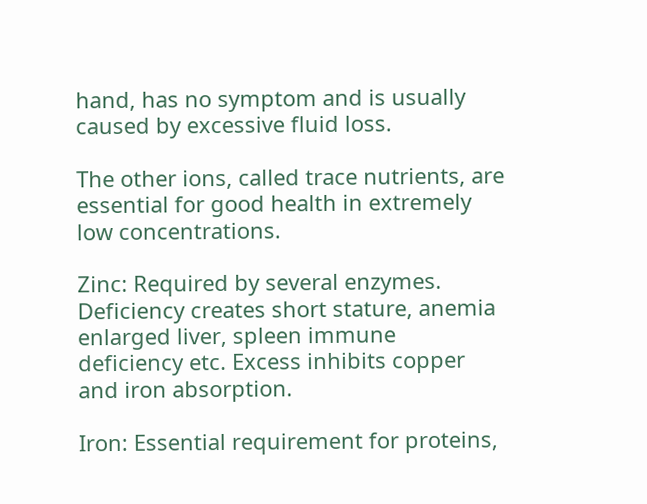hand, has no symptom and is usually caused by excessive fluid loss.

The other ions, called trace nutrients, are essential for good health in extremely low concentrations.

Zinc: Required by several enzymes. Deficiency creates short stature, anemia enlarged liver, spleen immune deficiency etc. Excess inhibits copper and iron absorption.

Iron: Essential requirement for proteins,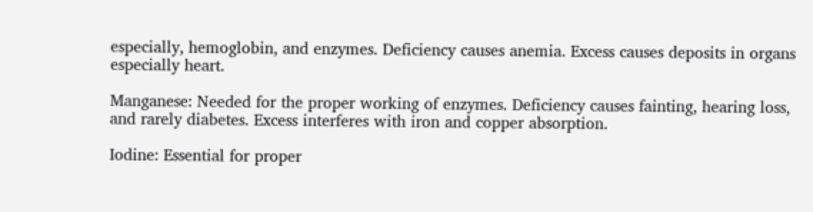especially, hemoglobin, and enzymes. Deficiency causes anemia. Excess causes deposits in organs especially heart.

Manganese: Needed for the proper working of enzymes. Deficiency causes fainting, hearing loss, and rarely diabetes. Excess interferes with iron and copper absorption.

Iodine: Essential for proper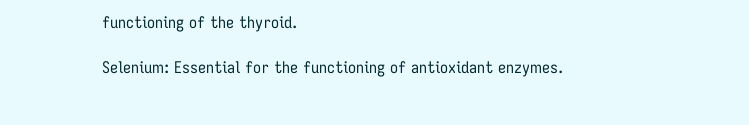functioning of the thyroid.

Selenium: Essential for the functioning of antioxidant enzymes.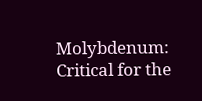Molybdenum: Critical for the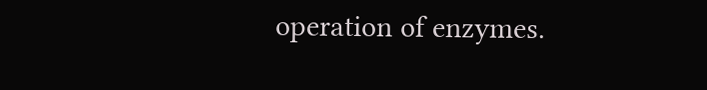operation of enzymes.